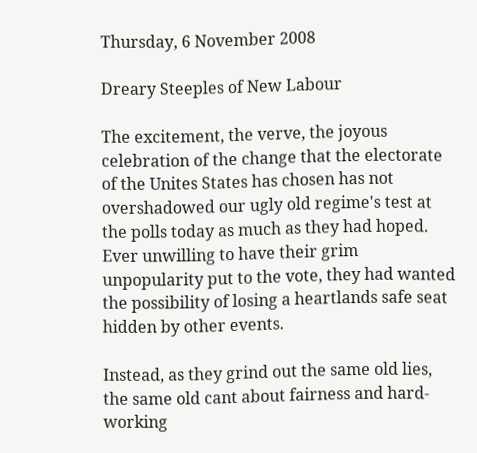Thursday, 6 November 2008

Dreary Steeples of New Labour

The excitement, the verve, the joyous celebration of the change that the electorate of the Unites States has chosen has not overshadowed our ugly old regime's test at the polls today as much as they had hoped. Ever unwilling to have their grim unpopularity put to the vote, they had wanted the possibility of losing a heartlands safe seat hidden by other events.

Instead, as they grind out the same old lies, the same old cant about fairness and hard-working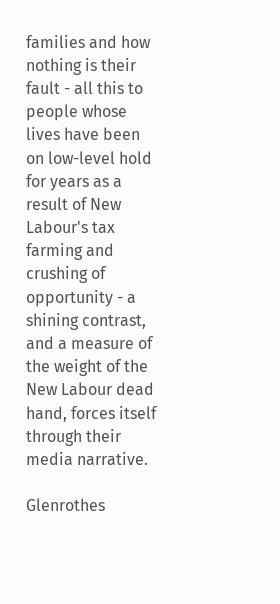families and how nothing is their fault - all this to people whose lives have been on low-level hold for years as a result of New Labour's tax farming and crushing of opportunity - a shining contrast, and a measure of the weight of the New Labour dead hand, forces itself through their media narrative.

Glenrothes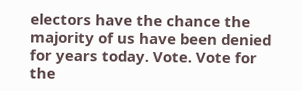electors have the chance the majority of us have been denied for years today. Vote. Vote for the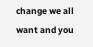change we all want and you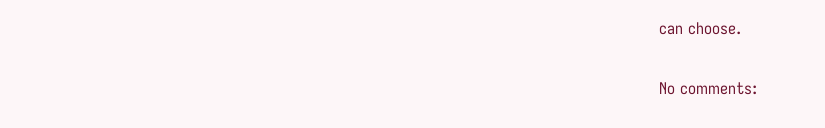can choose.

No comments: